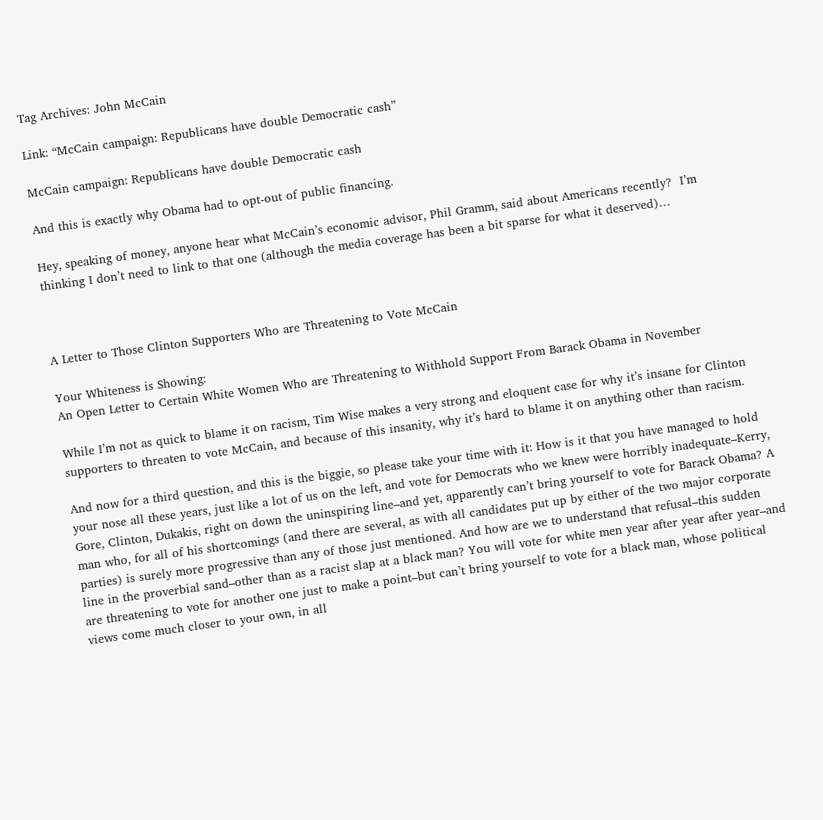Tag Archives: John McCain

Link: “McCain campaign: Republicans have double Democratic cash”

McCain campaign: Republicans have double Democratic cash

And this is exactly why Obama had to opt-out of public financing.

Hey, speaking of money, anyone hear what McCain’s economic advisor, Phil Gramm, said about Americans recently?  I’m thinking I don’t need to link to that one (although the media coverage has been a bit sparse for what it deserved)…



A Letter to Those Clinton Supporters Who are Threatening to Vote McCain

Your Whiteness is Showing:
An Open Letter to Certain White Women Who are Threatening to Withhold Support From Barack Obama in November

While I’m not as quick to blame it on racism, Tim Wise makes a very strong and eloquent case for why it’s insane for Clinton supporters to threaten to vote McCain, and because of this insanity, why it’s hard to blame it on anything other than racism.

And now for a third question, and this is the biggie, so please take your time with it: How is it that you have managed to hold your nose all these years, just like a lot of us on the left, and vote for Democrats who we knew were horribly inadequate–Kerry, Gore, Clinton, Dukakis, right on down the uninspiring line–and yet, apparently can’t bring yourself to vote for Barack Obama? A man who, for all of his shortcomings (and there are several, as with all candidates put up by either of the two major corporate parties) is surely more progressive than any of those just mentioned. And how are we to understand that refusal–this sudden line in the proverbial sand–other than as a racist slap at a black man? You will vote for white men year after year after year–and are threatening to vote for another one just to make a point–but can’t bring yourself to vote for a black man, whose political views come much closer to your own, in all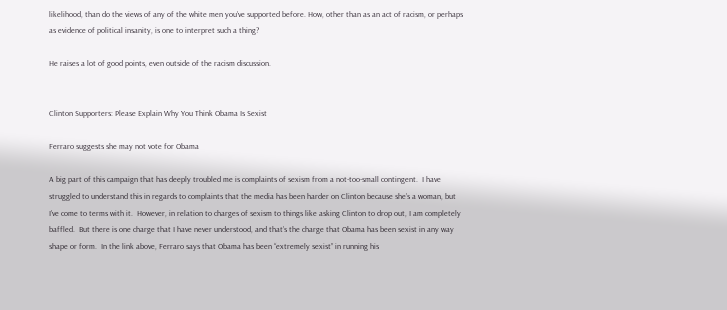likelihood, than do the views of any of the white men you’ve supported before. How, other than as an act of racism, or perhaps as evidence of political insanity, is one to interpret such a thing?

He raises a lot of good points, even outside of the racism discussion.


Clinton Supporters: Please Explain Why You Think Obama Is Sexist

Ferraro suggests she may not vote for Obama

A big part of this campaign that has deeply troubled me is complaints of sexism from a not-too-small contingent.  I have struggled to understand this in regards to complaints that the media has been harder on Clinton because she’s a woman, but I’ve come to terms with it.  However, in relation to charges of sexism to things like asking Clinton to drop out, I am completely baffled.  But there is one charge that I have never understood, and that’s the charge that Obama has been sexist in any way shape or form.  In the link above, Ferraro says that Obama has been “extremely sexist” in running his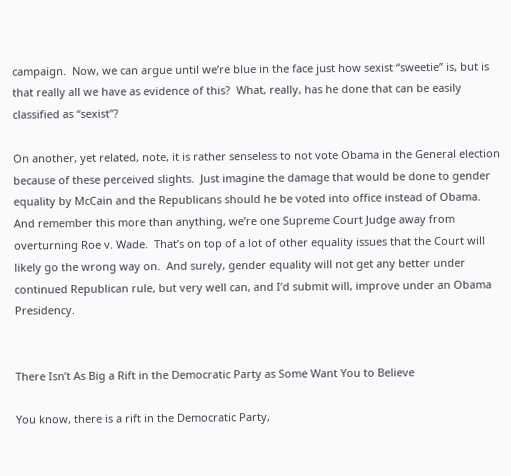campaign.  Now, we can argue until we’re blue in the face just how sexist “sweetie” is, but is that really all we have as evidence of this?  What, really, has he done that can be easily classified as “sexist”?

On another, yet related, note, it is rather senseless to not vote Obama in the General election because of these perceived slights.  Just imagine the damage that would be done to gender equality by McCain and the Republicans should he be voted into office instead of Obama.  And remember this more than anything, we’re one Supreme Court Judge away from overturning Roe v. Wade.  That’s on top of a lot of other equality issues that the Court will likely go the wrong way on.  And surely, gender equality will not get any better under continued Republican rule, but very well can, and I’d submit will, improve under an Obama Presidency.


There Isn’t As Big a Rift in the Democratic Party as Some Want You to Believe

You know, there is a rift in the Democratic Party,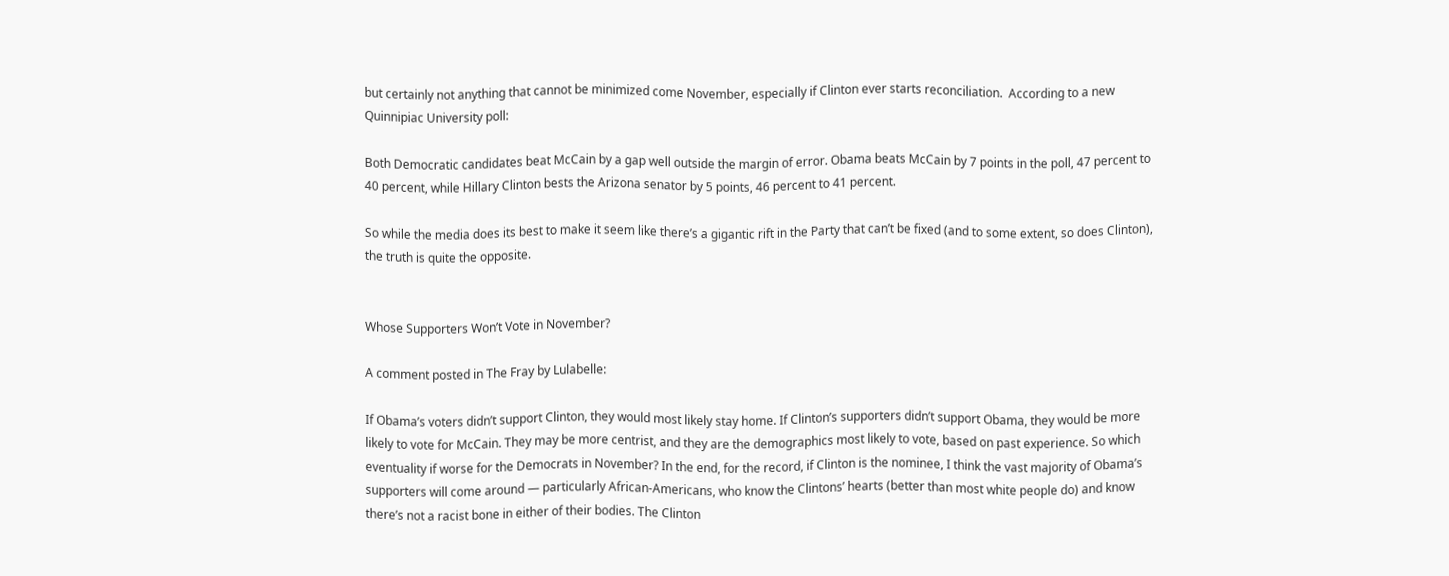but certainly not anything that cannot be minimized come November, especially if Clinton ever starts reconciliation.  According to a new Quinnipiac University poll:

Both Democratic candidates beat McCain by a gap well outside the margin of error. Obama beats McCain by 7 points in the poll, 47 percent to 40 percent, while Hillary Clinton bests the Arizona senator by 5 points, 46 percent to 41 percent.

So while the media does its best to make it seem like there’s a gigantic rift in the Party that can’t be fixed (and to some extent, so does Clinton), the truth is quite the opposite.


Whose Supporters Won’t Vote in November?

A comment posted in The Fray by Lulabelle:

If Obama’s voters didn’t support Clinton, they would most likely stay home. If Clinton’s supporters didn’t support Obama, they would be more likely to vote for McCain. They may be more centrist, and they are the demographics most likely to vote, based on past experience. So which eventuality if worse for the Democrats in November? In the end, for the record, if Clinton is the nominee, I think the vast majority of Obama’s supporters will come around — particularly African-Americans, who know the Clintons’ hearts (better than most white people do) and know there’s not a racist bone in either of their bodies. The Clinton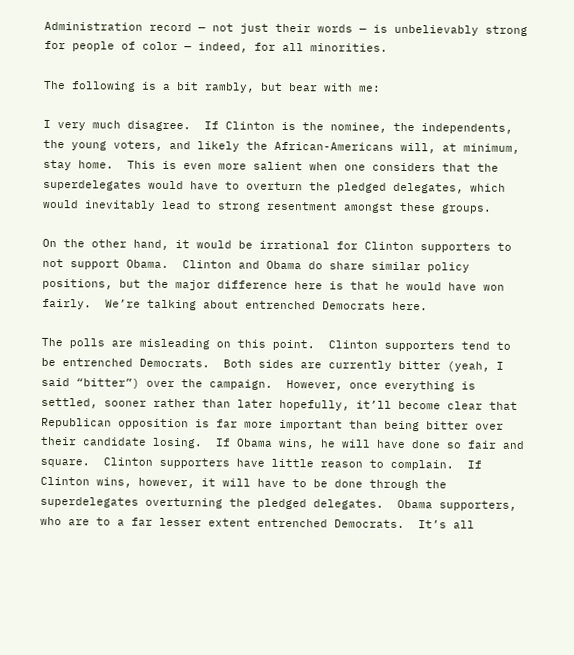Administration record — not just their words — is unbelievably strong for people of color — indeed, for all minorities.

The following is a bit rambly, but bear with me:

I very much disagree.  If Clinton is the nominee, the independents, the young voters, and likely the African-Americans will, at minimum, stay home.  This is even more salient when one considers that the superdelegates would have to overturn the pledged delegates, which would inevitably lead to strong resentment amongst these groups.

On the other hand, it would be irrational for Clinton supporters to not support Obama.  Clinton and Obama do share similar policy positions, but the major difference here is that he would have won fairly.  We’re talking about entrenched Democrats here.

The polls are misleading on this point.  Clinton supporters tend to be entrenched Democrats.  Both sides are currently bitter (yeah, I said “bitter”) over the campaign.  However, once everything is settled, sooner rather than later hopefully, it’ll become clear that Republican opposition is far more important than being bitter over their candidate losing.  If Obama wins, he will have done so fair and square.  Clinton supporters have little reason to complain.  If Clinton wins, however, it will have to be done through the superdelegates overturning the pledged delegates.  Obama supporters, who are to a far lesser extent entrenched Democrats.  It’s all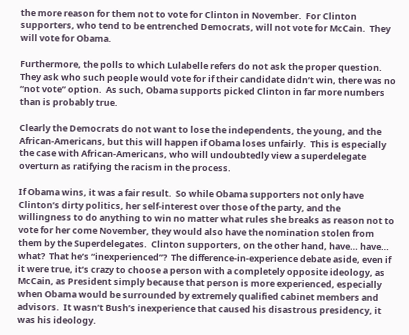the more reason for them not to vote for Clinton in November.  For Clinton supporters, who tend to be entrenched Democrats, will not vote for McCain.  They will vote for Obama.

Furthermore, the polls to which Lulabelle refers do not ask the proper question.  They ask who such people would vote for if their candidate didn’t win, there was no “not vote” option.  As such, Obama supports picked Clinton in far more numbers than is probably true.

Clearly the Democrats do not want to lose the independents, the young, and the African-Americans, but this will happen if Obama loses unfairly.  This is especially the case with African-Americans, who will undoubtedly view a superdelegate overturn as ratifying the racism in the process.

If Obama wins, it was a fair result.  So while Obama supporters not only have Clinton’s dirty politics, her self-interest over those of the party, and the willingness to do anything to win no matter what rules she breaks as reason not to vote for her come November, they would also have the nomination stolen from them by the Superdelegates.  Clinton supporters, on the other hand, have… have… what?  That he’s “inexperienced”?  The difference-in-experience debate aside, even if it were true, it’s crazy to choose a person with a completely opposite ideology, as McCain, as President simply because that person is more experienced, especially when Obama would be surrounded by extremely qualified cabinet members and advisors.  It wasn’t Bush’s inexperience that caused his disastrous presidency, it was his ideology.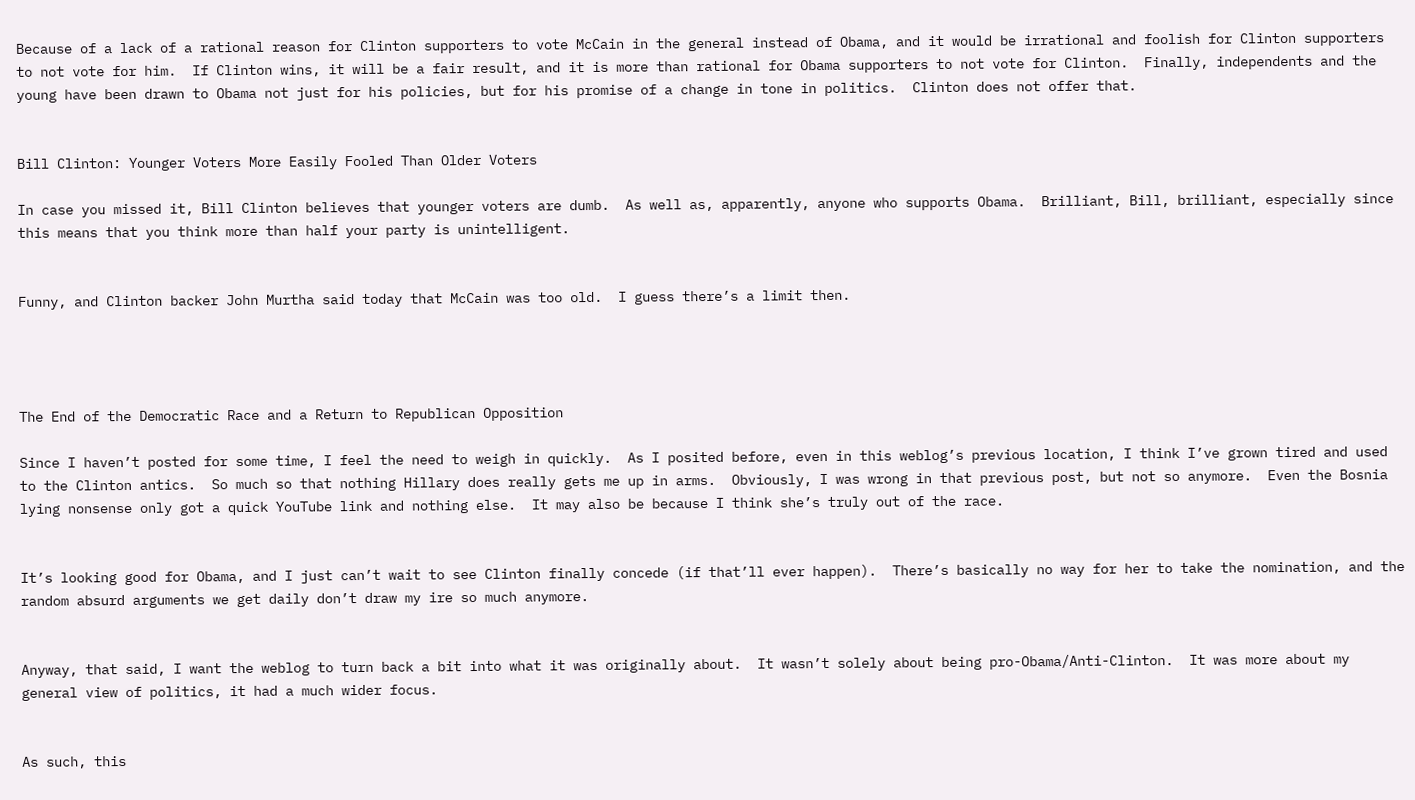Because of a lack of a rational reason for Clinton supporters to vote McCain in the general instead of Obama, and it would be irrational and foolish for Clinton supporters to not vote for him.  If Clinton wins, it will be a fair result, and it is more than rational for Obama supporters to not vote for Clinton.  Finally, independents and the young have been drawn to Obama not just for his policies, but for his promise of a change in tone in politics.  Clinton does not offer that.


Bill Clinton: Younger Voters More Easily Fooled Than Older Voters

In case you missed it, Bill Clinton believes that younger voters are dumb.  As well as, apparently, anyone who supports Obama.  Brilliant, Bill, brilliant, especially since this means that you think more than half your party is unintelligent.


Funny, and Clinton backer John Murtha said today that McCain was too old.  I guess there’s a limit then.




The End of the Democratic Race and a Return to Republican Opposition

Since I haven’t posted for some time, I feel the need to weigh in quickly.  As I posited before, even in this weblog’s previous location, I think I’ve grown tired and used to the Clinton antics.  So much so that nothing Hillary does really gets me up in arms.  Obviously, I was wrong in that previous post, but not so anymore.  Even the Bosnia lying nonsense only got a quick YouTube link and nothing else.  It may also be because I think she’s truly out of the race.


It’s looking good for Obama, and I just can’t wait to see Clinton finally concede (if that’ll ever happen).  There’s basically no way for her to take the nomination, and the random absurd arguments we get daily don’t draw my ire so much anymore.


Anyway, that said, I want the weblog to turn back a bit into what it was originally about.  It wasn’t solely about being pro-Obama/Anti-Clinton.  It was more about my general view of politics, it had a much wider focus.


As such, this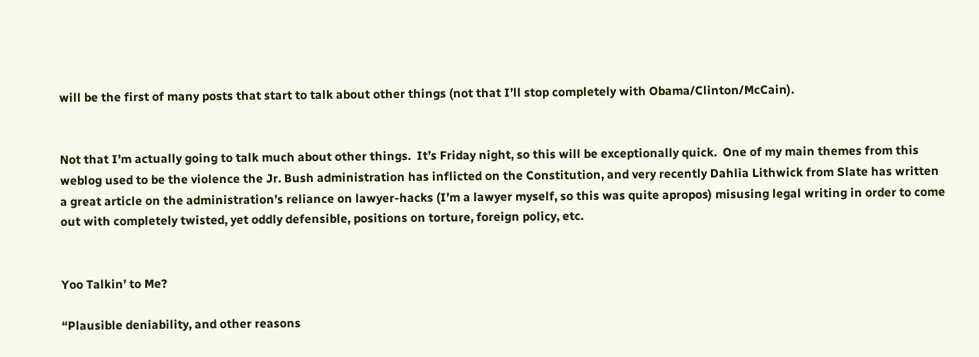will be the first of many posts that start to talk about other things (not that I’ll stop completely with Obama/Clinton/McCain).


Not that I’m actually going to talk much about other things.  It’s Friday night, so this will be exceptionally quick.  One of my main themes from this weblog used to be the violence the Jr. Bush administration has inflicted on the Constitution, and very recently Dahlia Lithwick from Slate has written a great article on the administration’s reliance on lawyer-hacks (I’m a lawyer myself, so this was quite apropos) misusing legal writing in order to come out with completely twisted, yet oddly defensible, positions on torture, foreign policy, etc.


Yoo Talkin’ to Me?

“Plausible deniability, and other reasons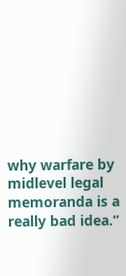why warfare by midlevel legal memoranda is a really bad idea.”